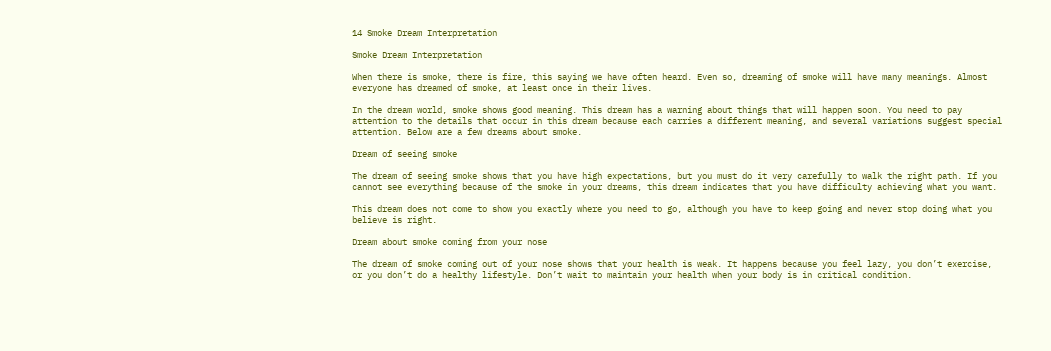14 Smoke Dream Interpretation

Smoke Dream Interpretation

When there is smoke, there is fire, this saying we have often heard. Even so, dreaming of smoke will have many meanings. Almost everyone has dreamed of smoke, at least once in their lives.

In the dream world, smoke shows good meaning. This dream has a warning about things that will happen soon. You need to pay attention to the details that occur in this dream because each carries a different meaning, and several variations suggest special attention. Below are a few dreams about smoke.

Dream of seeing smoke

The dream of seeing smoke shows that you have high expectations, but you must do it very carefully to walk the right path. If you cannot see everything because of the smoke in your dreams, this dream indicates that you have difficulty achieving what you want.

This dream does not come to show you exactly where you need to go, although you have to keep going and never stop doing what you believe is right.

Dream about smoke coming from your nose

The dream of smoke coming out of your nose shows that your health is weak. It happens because you feel lazy, you don’t exercise, or you don’t do a healthy lifestyle. Don’t wait to maintain your health when your body is in critical condition.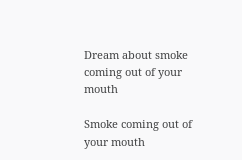Dream about smoke coming out of your mouth

Smoke coming out of your mouth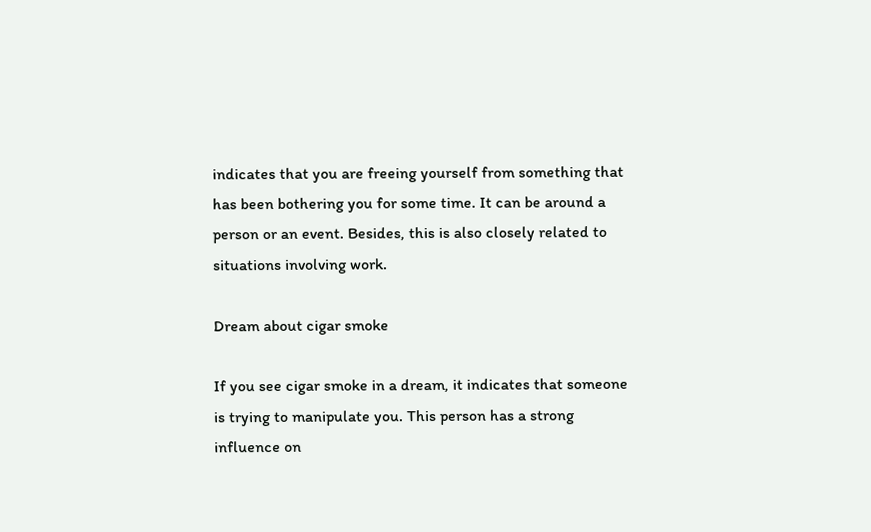indicates that you are freeing yourself from something that has been bothering you for some time. It can be around a person or an event. Besides, this is also closely related to situations involving work.

Dream about cigar smoke

If you see cigar smoke in a dream, it indicates that someone is trying to manipulate you. This person has a strong influence on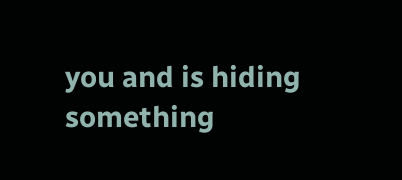you and is hiding something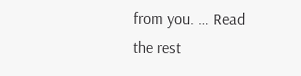from you. … Read the rest